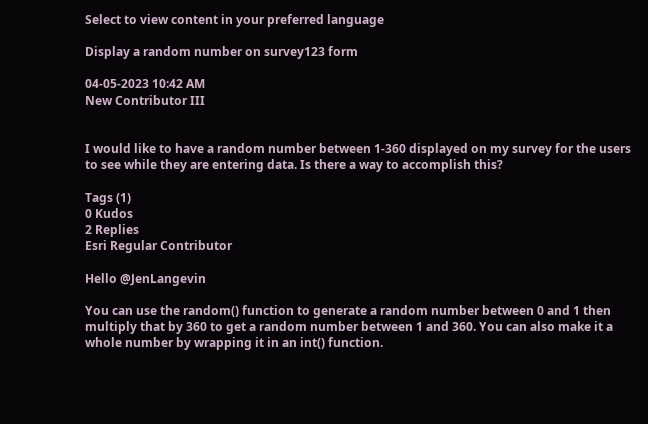Select to view content in your preferred language

Display a random number on survey123 form

04-05-2023 10:42 AM
New Contributor III


I would like to have a random number between 1-360 displayed on my survey for the users to see while they are entering data. Is there a way to accomplish this?

Tags (1)
0 Kudos
2 Replies
Esri Regular Contributor

Hello @JenLangevin

You can use the random() function to generate a random number between 0 and 1 then multiply that by 360 to get a random number between 1 and 360. You can also make it a whole number by wrapping it in an int() function.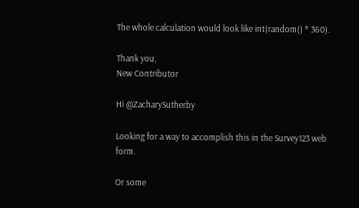The whole calculation would look like int(random() * 360).

Thank you,
New Contributor

Hi @ZacharySutherby

Looking for a way to accomplish this in the Survey123 web form.

Or some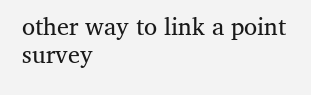other way to link a point survey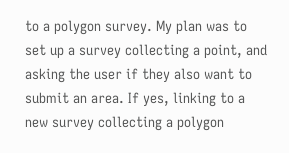to a polygon survey. My plan was to set up a survey collecting a point, and asking the user if they also want to submit an area. If yes, linking to a new survey collecting a polygon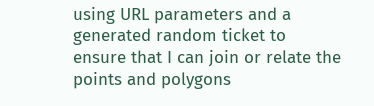using URL parameters and a generated random ticket to ensure that I can join or relate the points and polygons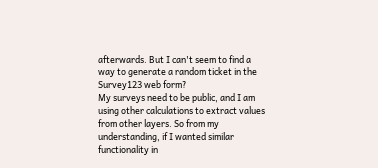afterwards. But I can't seem to find a way to generate a random ticket in the Survey123 web form?
My surveys need to be public, and I am using other calculations to extract values from other layers. So from my understanding, if I wanted similar functionality in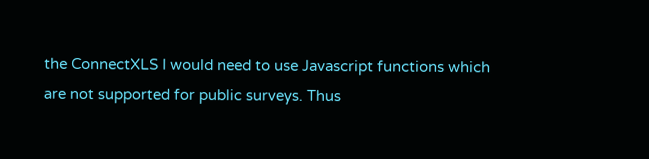the ConnectXLS I would need to use Javascript functions which are not supported for public surveys. Thus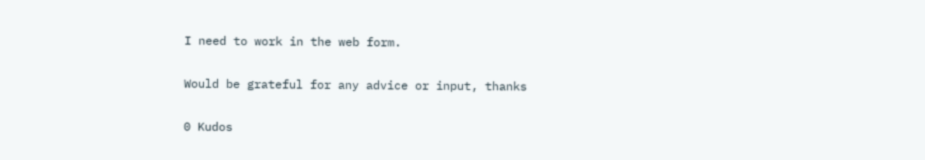I need to work in the web form.

Would be grateful for any advice or input, thanks

0 Kudos